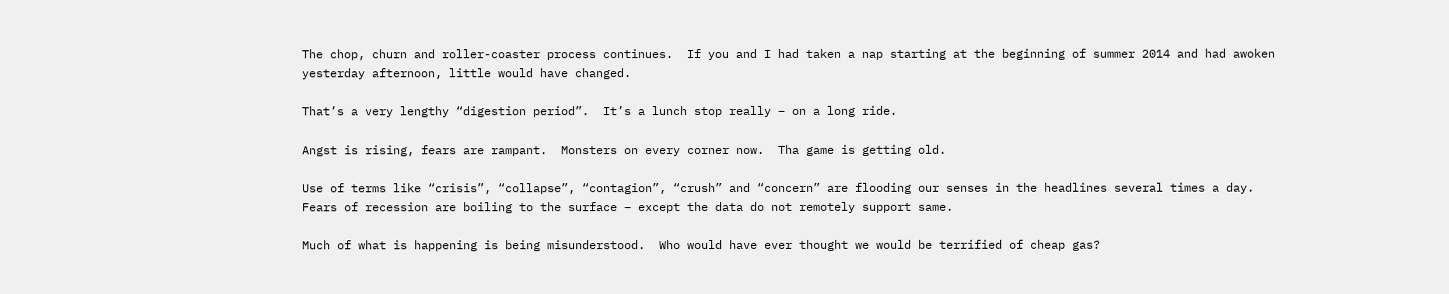The chop, churn and roller-coaster process continues.  If you and I had taken a nap starting at the beginning of summer 2014 and had awoken yesterday afternoon, little would have changed.

That’s a very lengthy “digestion period”.  It’s a lunch stop really – on a long ride.

Angst is rising, fears are rampant.  Monsters on every corner now.  Tha game is getting old.

Use of terms like “crisis”, “collapse”, “contagion”, “crush” and “concern” are flooding our senses in the headlines several times a day.  Fears of recession are boiling to the surface – except the data do not remotely support same.

Much of what is happening is being misunderstood.  Who would have ever thought we would be terrified of cheap gas?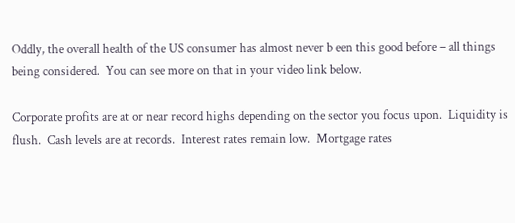Oddly, the overall health of the US consumer has almost never b een this good before – all things being considered.  You can see more on that in your video link below.

Corporate profits are at or near record highs depending on the sector you focus upon.  Liquidity is flush.  Cash levels are at records.  Interest rates remain low.  Mortgage rates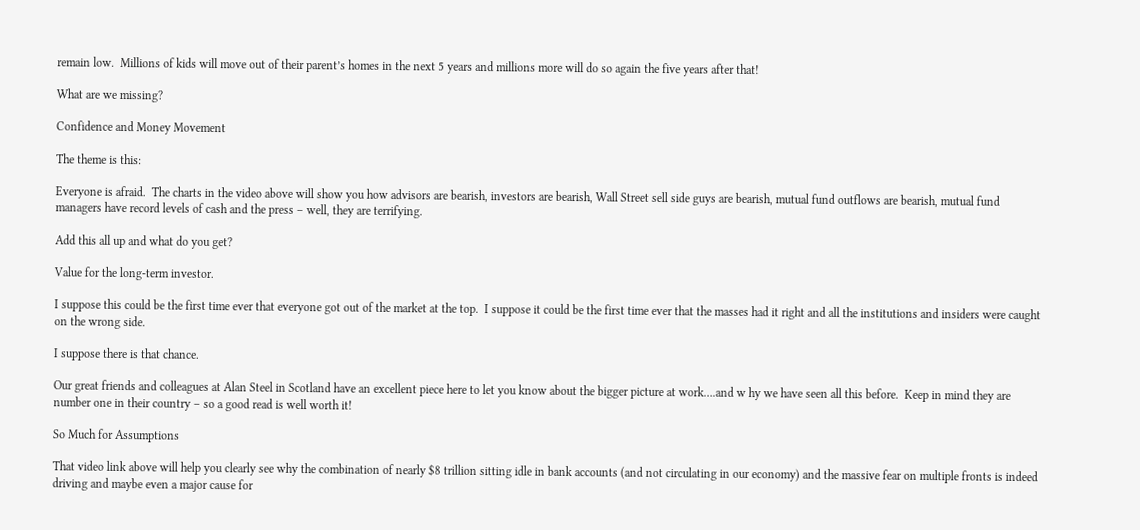remain low.  Millions of kids will move out of their parent’s homes in the next 5 years and millions more will do so again the five years after that!

What are we missing?

Confidence and Money Movement

The theme is this:

Everyone is afraid.  The charts in the video above will show you how advisors are bearish, investors are bearish, Wall Street sell side guys are bearish, mutual fund outflows are bearish, mutual fund managers have record levels of cash and the press – well, they are terrifying.

Add this all up and what do you get?

Value for the long-term investor.

I suppose this could be the first time ever that everyone got out of the market at the top.  I suppose it could be the first time ever that the masses had it right and all the institutions and insiders were caught on the wrong side.

I suppose there is that chance.

Our great friends and colleagues at Alan Steel in Scotland have an excellent piece here to let you know about the bigger picture at work….and w hy we have seen all this before.  Keep in mind they are number one in their country – so a good read is well worth it!

So Much for Assumptions

That video link above will help you clearly see why the combination of nearly $8 trillion sitting idle in bank accounts (and not circulating in our economy) and the massive fear on multiple fronts is indeed driving and maybe even a major cause for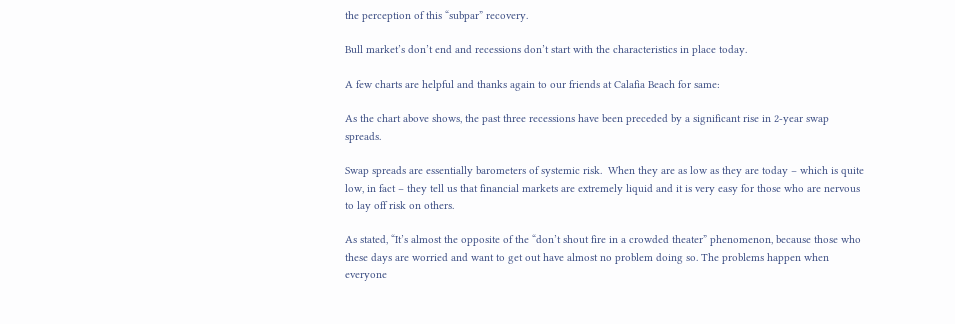the perception of this “subpar” recovery.

Bull market’s don’t end and recessions don’t start with the characteristics in place today.

A few charts are helpful and thanks again to our friends at Calafia Beach for same:

As the chart above shows, the past three recessions have been preceded by a significant rise in 2-year swap spreads.

Swap spreads are essentially barometers of systemic risk.  When they are as low as they are today – which is quite low, in fact – they tell us that financial markets are extremely liquid and it is very easy for those who are nervous to lay off risk on others.

As stated, “It’s almost the opposite of the “don’t shout fire in a crowded theater” phenomenon, because those who these days are worried and want to get out have almost no problem doing so. The problems happen when everyone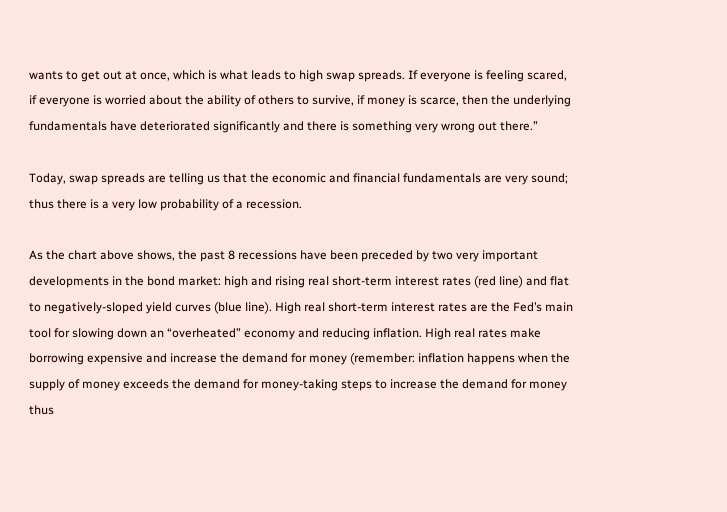wants to get out at once, which is what leads to high swap spreads. If everyone is feeling scared, if everyone is worried about the ability of others to survive, if money is scarce, then the underlying fundamentals have deteriorated significantly and there is something very wrong out there.”

Today, swap spreads are telling us that the economic and financial fundamentals are very sound; thus there is a very low probability of a recession.

As the chart above shows, the past 8 recessions have been preceded by two very important developments in the bond market: high and rising real short-term interest rates (red line) and flat to negatively-sloped yield curves (blue line). High real short-term interest rates are the Fed’s main tool for slowing down an “overheated” economy and reducing inflation. High real rates make borrowing expensive and increase the demand for money (remember: inflation happens when the supply of money exceeds the demand for money-taking steps to increase the demand for money thus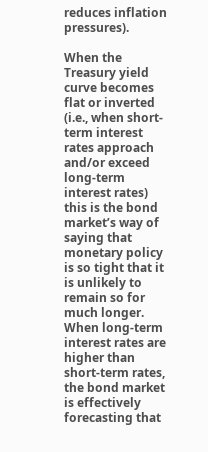reduces inflation pressures).

When the Treasury yield curve becomes flat or inverted (i.e., when short-term interest rates approach and/or exceed long-term interest rates) this is the bond market’s way of saying that monetary policy is so tight that it is unlikely to remain so for much longer. When long-term interest rates are higher than short-term rates, the bond market is effectively forecasting that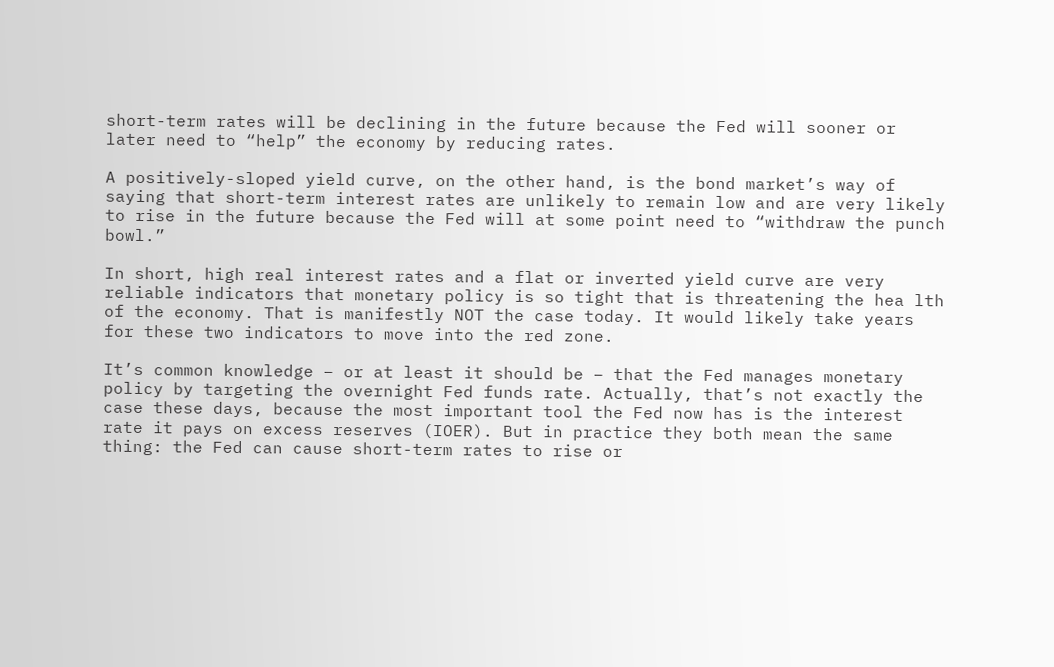short-term rates will be declining in the future because the Fed will sooner or later need to “help” the economy by reducing rates.

A positively-sloped yield curve, on the other hand, is the bond market’s way of saying that short-term interest rates are unlikely to remain low and are very likely to rise in the future because the Fed will at some point need to “withdraw the punch bowl.”

In short, high real interest rates and a flat or inverted yield curve are very reliable indicators that monetary policy is so tight that is threatening the hea lth of the economy. That is manifestly NOT the case today. It would likely take years for these two indicators to move into the red zone.

It’s common knowledge – or at least it should be – that the Fed manages monetary policy by targeting the overnight Fed funds rate. Actually, that’s not exactly the case these days, because the most important tool the Fed now has is the interest rate it pays on excess reserves (IOER). But in practice they both mean the same thing: the Fed can cause short-term rates to rise or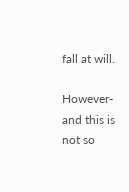fall at will.

However- and this is not so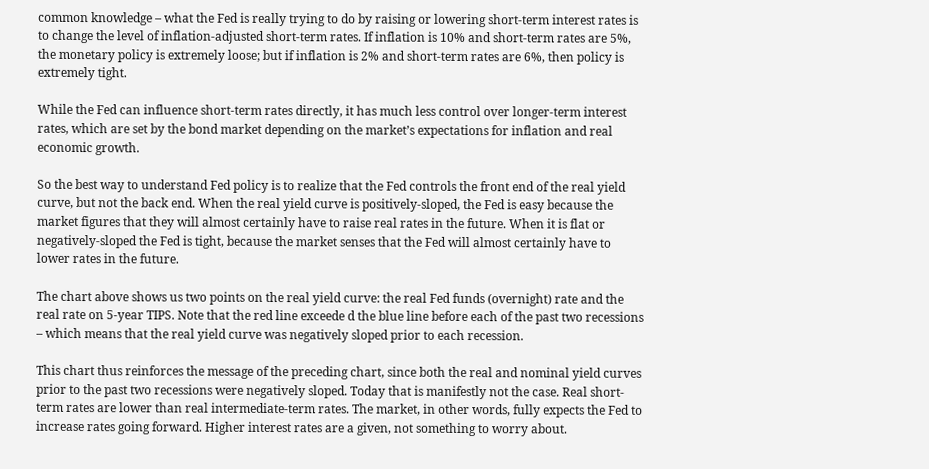common knowledge – what the Fed is really trying to do by raising or lowering short-term interest rates is to change the level of inflation-adjusted short-term rates. If inflation is 10% and short-term rates are 5%, the monetary policy is extremely loose; but if inflation is 2% and short-term rates are 6%, then policy is extremely tight.

While the Fed can influence short-term rates directly, it has much less control over longer-term interest rates, which are set by the bond market depending on the market’s expectations for inflation and real economic growth.

So the best way to understand Fed policy is to realize that the Fed controls the front end of the real yield curve, but not the back end. When the real yield curve is positively-sloped, the Fed is easy because the market figures that they will almost certainly have to raise real rates in the future. When it is flat or negatively-sloped the Fed is tight, because the market senses that the Fed will almost certainly have to lower rates in the future.

The chart above shows us two points on the real yield curve: the real Fed funds (overnight) rate and the real rate on 5-year TIPS. Note that the red line exceede d the blue line before each of the past two recessions – which means that the real yield curve was negatively sloped prior to each recession.

This chart thus reinforces the message of the preceding chart, since both the real and nominal yield curves prior to the past two recessions were negatively sloped. Today that is manifestly not the case. Real short-term rates are lower than real intermediate-term rates. The market, in other words, fully expects the Fed to increase rates going forward. Higher interest rates are a given, not something to worry about.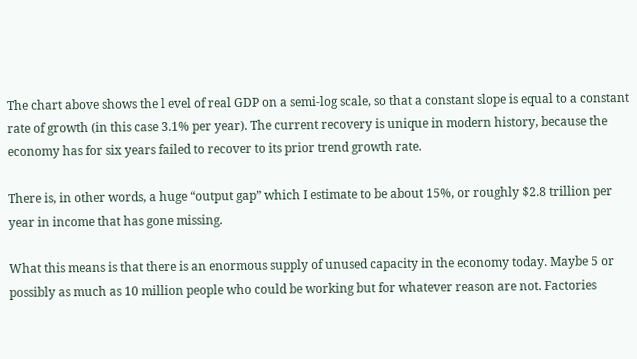The chart above shows the l evel of real GDP on a semi-log scale, so that a constant slope is equal to a constant rate of growth (in this case 3.1% per year). The current recovery is unique in modern history, because the economy has for six years failed to recover to its prior trend growth rate.

There is, in other words, a huge “output gap” which I estimate to be about 15%, or roughly $2.8 trillion per year in income that has gone missing.

What this means is that there is an enormous supply of unused capacity in the economy today. Maybe 5 or possibly as much as 10 million people who could be working but for whatever reason are not. Factories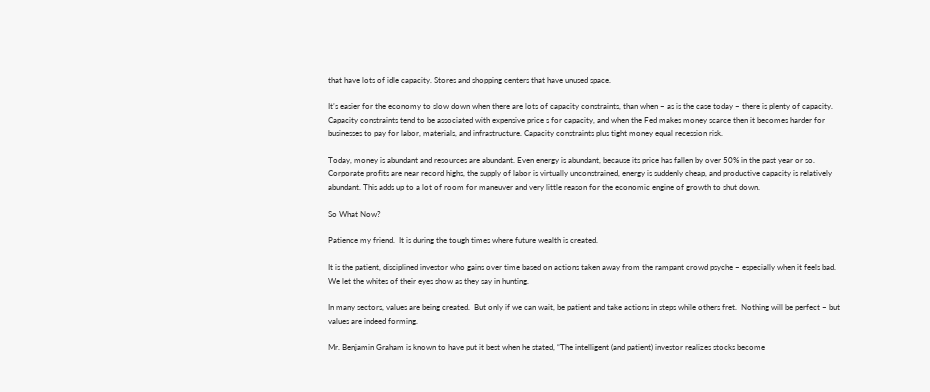that have lots of idle capacity. Stores and shopping centers that have unused space.

It’s easier for the economy to slow down when there are lots of capacity constraints, than when – as is the case today – there is plenty of capacity. Capacity constraints tend to be associated with expensive price s for capacity, and when the Fed makes money scarce then it becomes harder for businesses to pay for labor, materials, and infrastructure. Capacity constraints plus tight money equal recession risk.

Today, money is abundant and resources are abundant. Even energy is abundant, because its price has fallen by over 50% in the past year or so. Corporate profits are near record highs, the supply of labor is virtually unconstrained, energy is suddenly cheap, and productive capacity is relatively abundant. This adds up to a lot of room for maneuver and very little reason for the economic engine of growth to shut down.

So What Now?

Patience my friend.  It is during the tough times where future wealth is created.

It is the patient, disciplined investor who gains over time based on actions taken away from the rampant crowd psyche – especially when it feels bad.   We let the whites of their eyes show as they say in hunting.

In many sectors, values are being created.  But only if we can wait, be patient and take actions in steps while others fret.  Nothing will be perfect – but values are indeed forming.

Mr. Benjamin Graham is known to have put it best when he stated, “The intelligent (and patient) investor realizes stocks become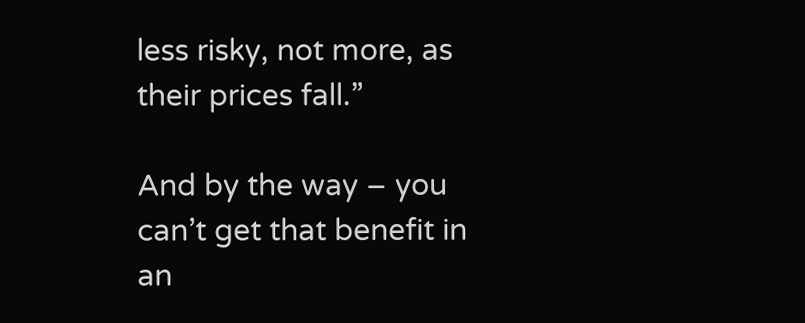less risky, not more, as their prices fall.”

And by the way – you can’t get that benefit in an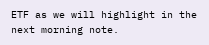ETF as we will highlight in the next morning note.